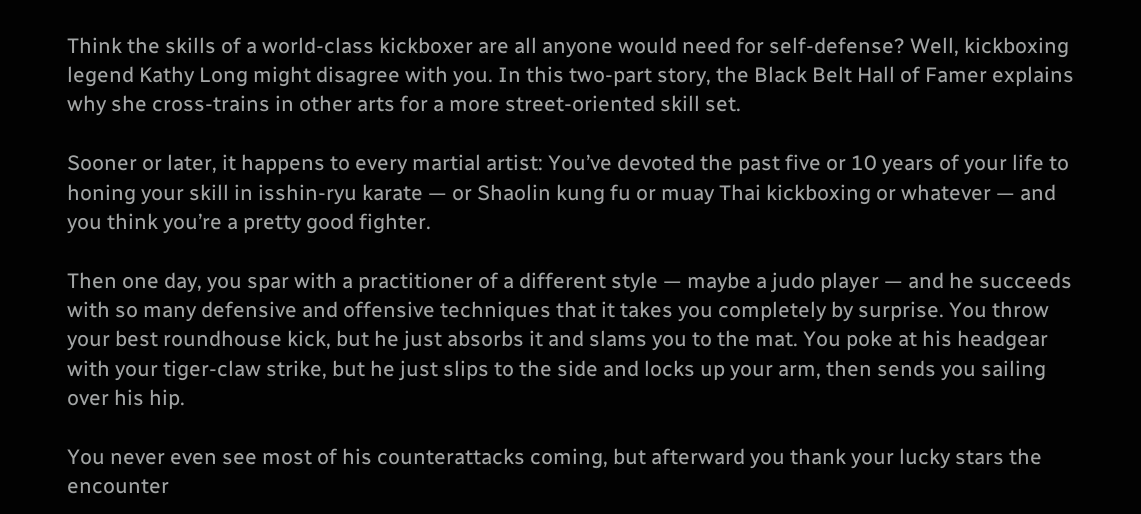Think the skills of a world-class kickboxer are all anyone would need for self-defense? Well, kickboxing legend Kathy Long might disagree with you. In this two-part story, the Black Belt Hall of Famer explains why she cross-trains in other arts for a more street-oriented skill set.

Sooner or later, it happens to every martial artist: You’ve devoted the past five or 10 years of your life to honing your skill in isshin-ryu karate — or Shaolin kung fu or muay Thai kickboxing or whatever — and you think you’re a pretty good fighter.

Then one day, you spar with a practitioner of a different style — maybe a judo player — and he succeeds with so many defensive and offensive techniques that it takes you completely by surprise. You throw your best roundhouse kick, but he just absorbs it and slams you to the mat. You poke at his headgear with your tiger-claw strike, but he just slips to the side and locks up your arm, then sends you sailing over his hip.

You never even see most of his counterattacks coming, but afterward you thank your lucky stars the encounter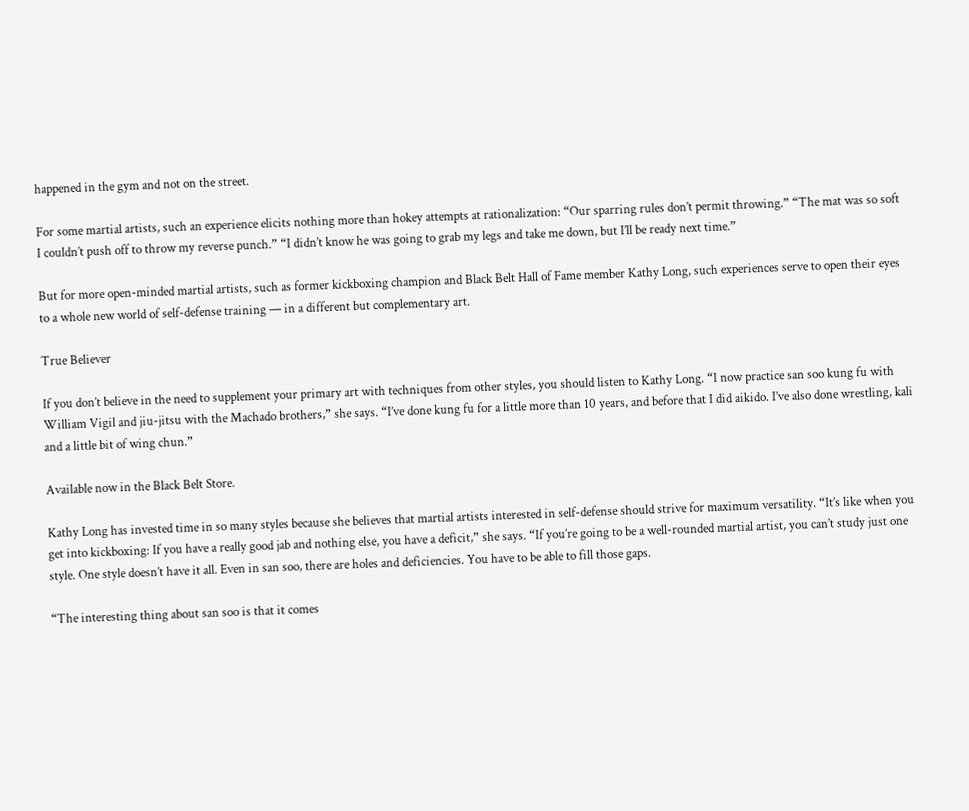happened in the gym and not on the street.

For some martial artists, such an experience elicits nothing more than hokey attempts at rationalization: “Our sparring rules don’t permit throwing.” “The mat was so soft I couldn’t push off to throw my reverse punch.” “I didn’t know he was going to grab my legs and take me down, but I’ll be ready next time.”

But for more open-minded martial artists, such as former kickboxing champion and Black Belt Hall of Fame member Kathy Long, such experiences serve to open their eyes to a whole new world of self-defense training — in a different but complementary art.

True Believer

If you don’t believe in the need to supplement your primary art with techniques from other styles, you should listen to Kathy Long. “I now practice san soo kung fu with William Vigil and jiu-jitsu with the Machado brothers,” she says. “I’ve done kung fu for a little more than 10 years, and before that I did aikido. I’ve also done wrestling, kali and a little bit of wing chun.”

Available now in the Black Belt Store.

Kathy Long has invested time in so many styles because she believes that martial artists interested in self-defense should strive for maximum versatility. “It’s like when you get into kickboxing: If you have a really good jab and nothing else, you have a deficit,” she says. “If you’re going to be a well-rounded martial artist, you can’t study just one style. One style doesn’t have it all. Even in san soo, there are holes and deficiencies. You have to be able to fill those gaps.

“The interesting thing about san soo is that it comes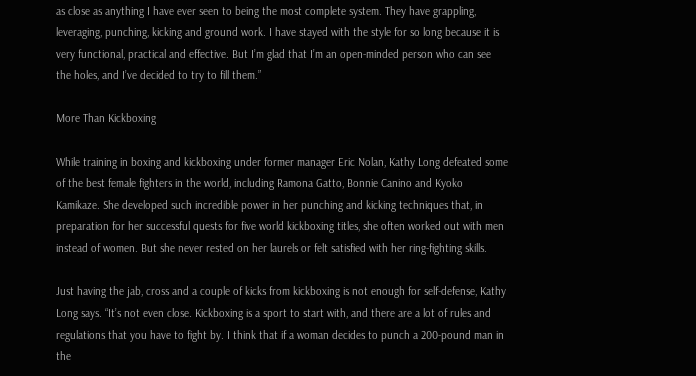as close as anything I have ever seen to being the most complete system. They have grappling, leveraging, punching, kicking and ground work. I have stayed with the style for so long because it is very functional, practical and effective. But I’m glad that I’m an open-minded person who can see the holes, and I’ve decided to try to fill them.”

More Than Kickboxing

While training in boxing and kickboxing under former manager Eric Nolan, Kathy Long defeated some of the best female fighters in the world, including Ramona Gatto, Bonnie Canino and Kyoko Kamikaze. She developed such incredible power in her punching and kicking techniques that, in preparation for her successful quests for five world kickboxing titles, she often worked out with men instead of women. But she never rested on her laurels or felt satisfied with her ring-fighting skills.

Just having the jab, cross and a couple of kicks from kickboxing is not enough for self-defense, Kathy Long says. “It’s not even close. Kickboxing is a sport to start with, and there are a lot of rules and regulations that you have to fight by. I think that if a woman decides to punch a 200-pound man in the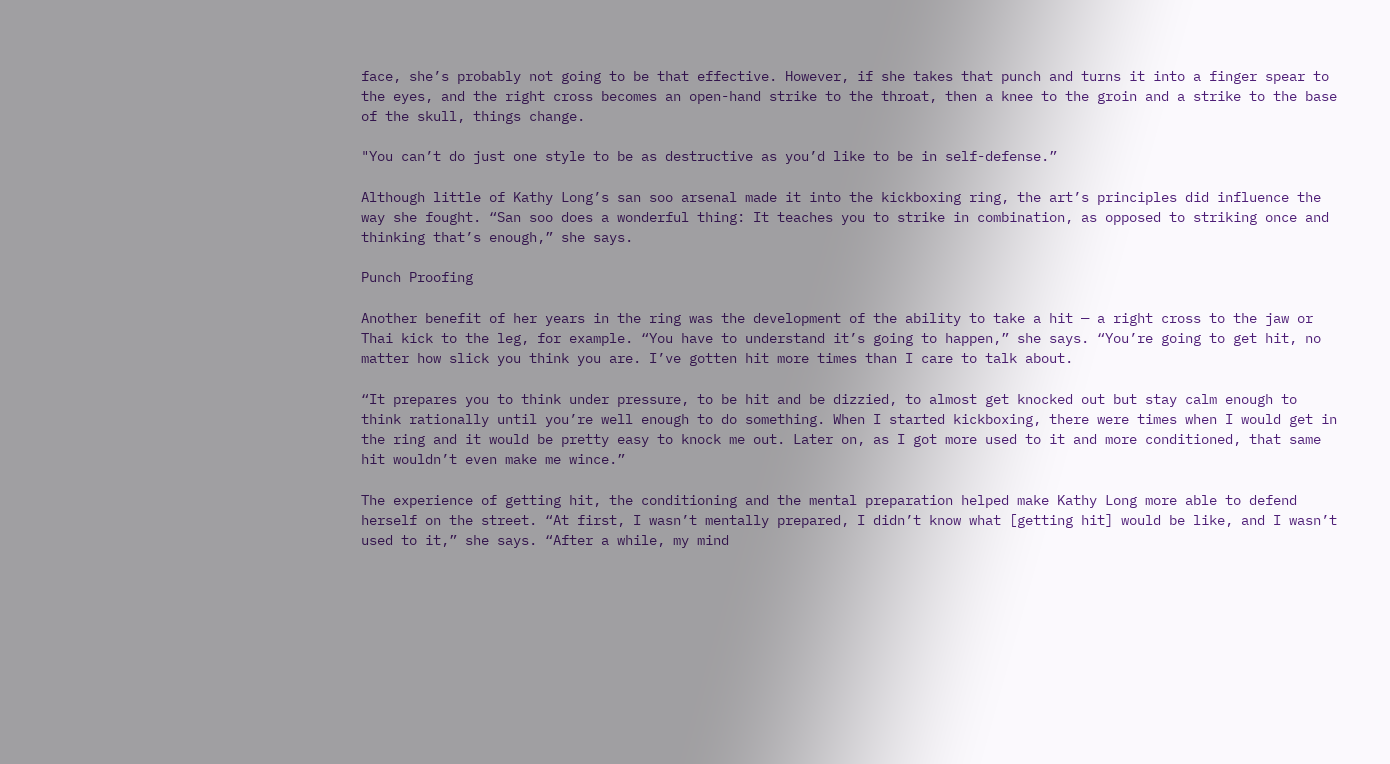face, she’s probably not going to be that effective. However, if she takes that punch and turns it into a finger spear to the eyes, and the right cross becomes an open-hand strike to the throat, then a knee to the groin and a strike to the base of the skull, things change.

"You can’t do just one style to be as destructive as you’d like to be in self-defense.”

Although little of Kathy Long’s san soo arsenal made it into the kickboxing ring, the art’s principles did influence the way she fought. “San soo does a wonderful thing: It teaches you to strike in combination, as opposed to striking once and thinking that’s enough,” she says.

Punch Proofing

Another benefit of her years in the ring was the development of the ability to take a hit — a right cross to the jaw or Thai kick to the leg, for example. “You have to understand it’s going to happen,” she says. “You’re going to get hit, no matter how slick you think you are. I’ve gotten hit more times than I care to talk about.

“It prepares you to think under pressure, to be hit and be dizzied, to almost get knocked out but stay calm enough to think rationally until you’re well enough to do something. When I started kickboxing, there were times when I would get in the ring and it would be pretty easy to knock me out. Later on, as I got more used to it and more conditioned, that same hit wouldn’t even make me wince.”

The experience of getting hit, the conditioning and the mental preparation helped make Kathy Long more able to defend herself on the street. “At first, I wasn’t mentally prepared, I didn’t know what [getting hit] would be like, and I wasn’t used to it,” she says. “After a while, my mind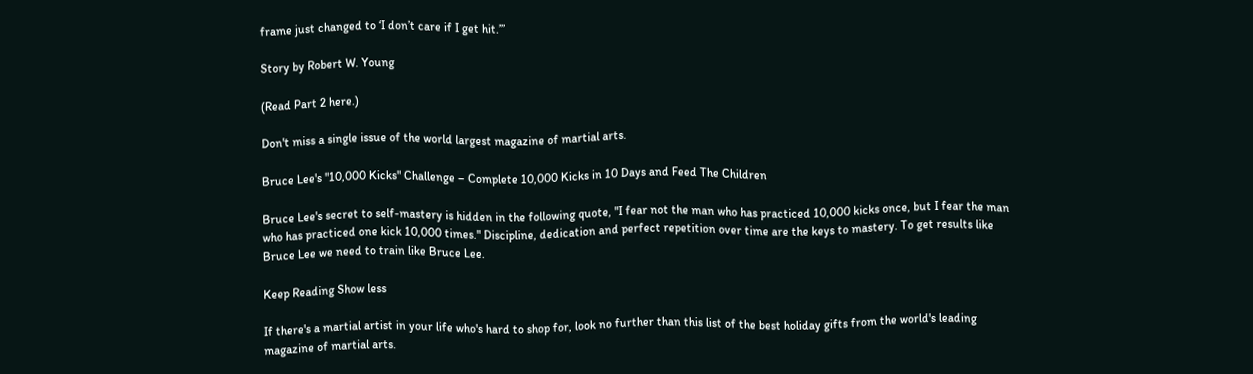frame just changed to ‘I don’t care if I get hit.’”

Story by Robert W. Young

(Read Part 2 here.)

Don't miss a single issue of the world largest magazine of martial arts.

Bruce Lee's "10,000 Kicks" Challenge – Complete 10,000 Kicks in 10 Days and Feed The Children

Bruce Lee's secret to self-mastery is hidden in the following quote, "I fear not the man who has practiced 10,000 kicks once, but I fear the man who has practiced one kick 10,000 times." Discipline, dedication and perfect repetition over time are the keys to mastery. To get results like Bruce Lee we need to train like Bruce Lee.

Keep Reading Show less

If there's a martial artist in your life who's hard to shop for, look no further than this list of the best holiday gifts from the world's leading magazine of martial arts.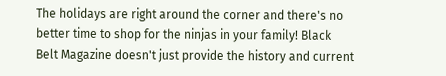The holidays are right around the corner and there's no better time to shop for the ninjas in your family! Black Belt Magazine doesn't just provide the history and current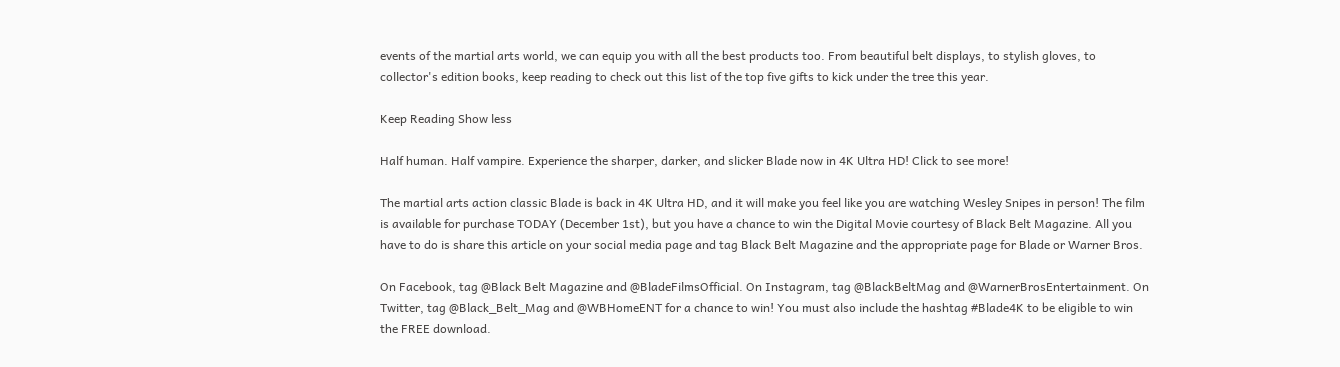events of the martial arts world, we can equip you with all the best products too. From beautiful belt displays, to stylish gloves, to collector's edition books, keep reading to check out this list of the top five gifts to kick under the tree this year.

Keep Reading Show less

Half human. Half vampire. Experience the sharper, darker, and slicker Blade now in 4K Ultra HD! Click to see more!

The martial arts action classic Blade is back in 4K Ultra HD, and it will make you feel like you are watching Wesley Snipes in person! The film is available for purchase TODAY (December 1st), but you have a chance to win the Digital Movie courtesy of Black Belt Magazine. All you have to do is share this article on your social media page and tag Black Belt Magazine and the appropriate page for Blade or Warner Bros.

On Facebook, tag @Black Belt Magazine and @BladeFilmsOfficial. On Instagram, tag @BlackBeltMag and @WarnerBrosEntertainment. On Twitter, tag @Black_Belt_Mag and @WBHomeENT for a chance to win! You must also include the hashtag #Blade4K to be eligible to win the FREE download.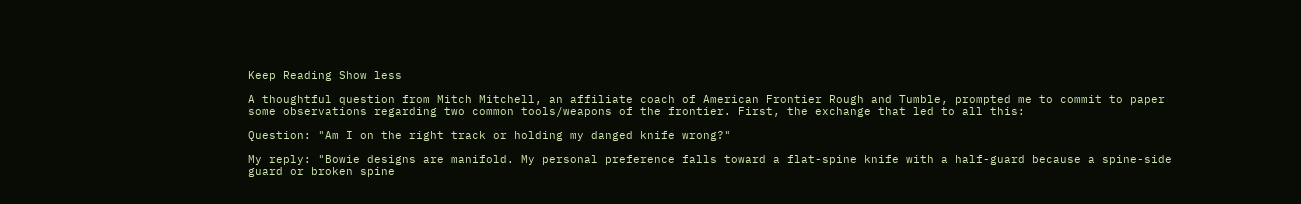Keep Reading Show less

A thoughtful question from Mitch Mitchell, an affiliate coach of American Frontier Rough and Tumble, prompted me to commit to paper some observations regarding two common tools/weapons of the frontier. First, the exchange that led to all this:

Question: "Am I on the right track or holding my danged knife wrong?"

My reply: "Bowie designs are manifold. My personal preference falls toward a flat-spine knife with a half-guard because a spine-side guard or broken spine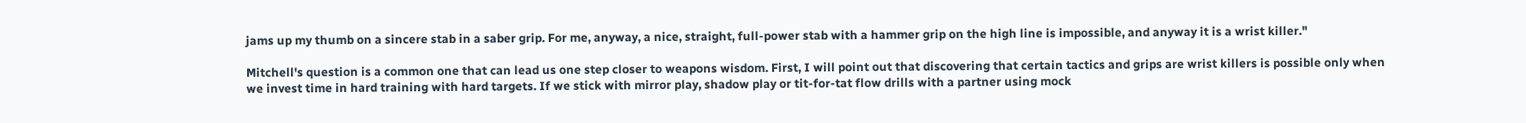jams up my thumb on a sincere stab in a saber grip. For me, anyway, a nice, straight, full-power stab with a hammer grip on the high line is impossible, and anyway it is a wrist killer."

Mitchell's question is a common one that can lead us one step closer to weapons wisdom. First, I will point out that discovering that certain tactics and grips are wrist killers is possible only when we invest time in hard training with hard targets. If we stick with mirror play, shadow play or tit-for-tat flow drills with a partner using mock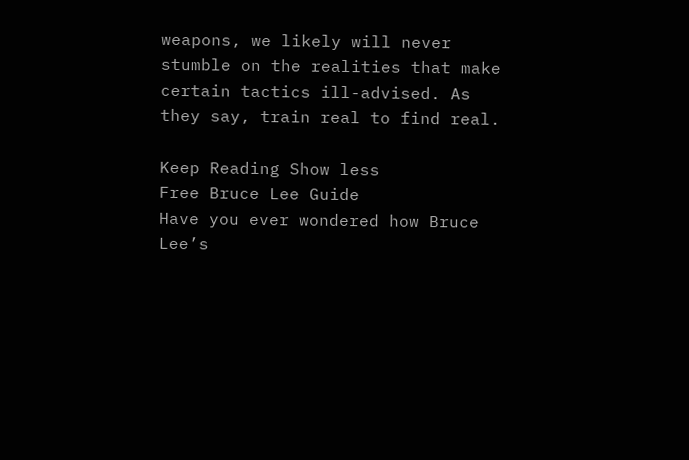weapons, we likely will never stumble on the realities that make certain tactics ill-advised. As they say, train real to find real.

Keep Reading Show less
Free Bruce Lee Guide
Have you ever wondered how Bruce Lee’s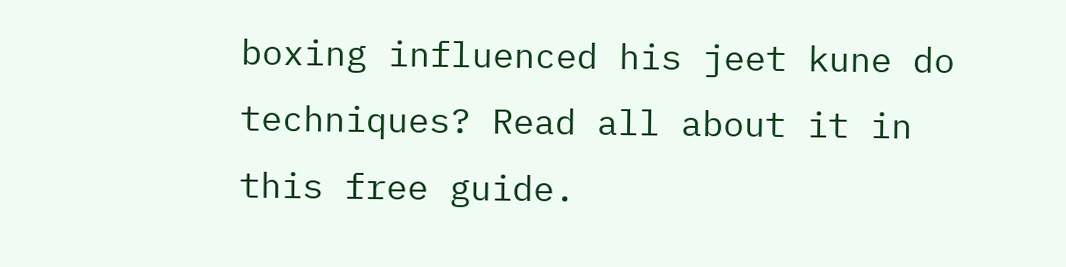boxing influenced his jeet kune do techniques? Read all about it in this free guide.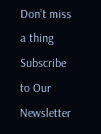Don’t miss a thing Subscribe to Our Newsletter